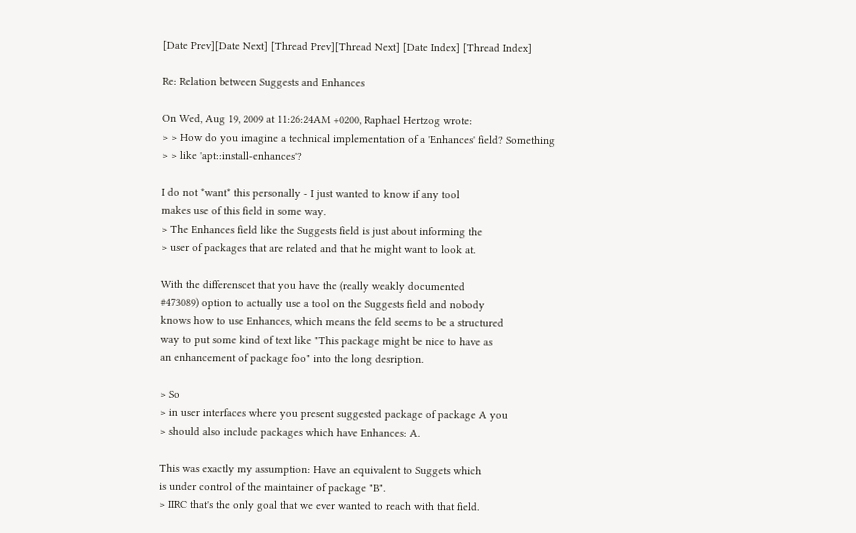[Date Prev][Date Next] [Thread Prev][Thread Next] [Date Index] [Thread Index]

Re: Relation between Suggests and Enhances

On Wed, Aug 19, 2009 at 11:26:24AM +0200, Raphael Hertzog wrote:
> > How do you imagine a technical implementation of a 'Enhances' field? Something
> > like 'apt::install-enhances'?

I do not *want* this personally - I just wanted to know if any tool
makes use of this field in some way.
> The Enhances field like the Suggests field is just about informing the
> user of packages that are related and that he might want to look at.

With the differenscet that you have the (really weakly documented
#473089) option to actually use a tool on the Suggests field and nobody
knows how to use Enhances, which means the feld seems to be a structured
way to put some kind of text like "This package might be nice to have as
an enhancement of package foo" into the long desription.

> So
> in user interfaces where you present suggested package of package A you
> should also include packages which have Enhances: A.

This was exactly my assumption: Have an equivalent to Suggets which
is under control of the maintainer of package "B".
> IIRC that's the only goal that we ever wanted to reach with that field.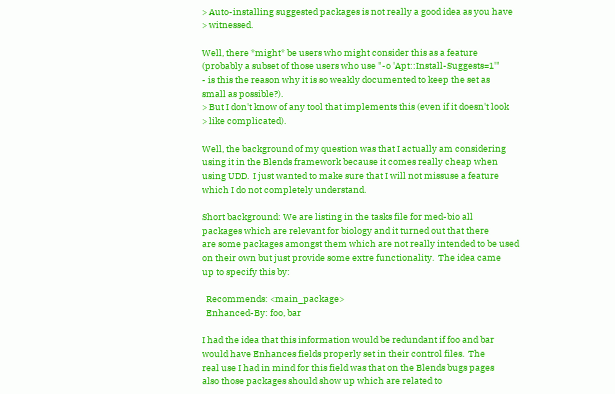> Auto-installing suggested packages is not really a good idea as you have
> witnessed.

Well, there *might* be users who might consider this as a feature
(probably a subset of those users who use "-o 'Apt::Install-Suggests=1'"
- is this the reason why it is so weakly documented to keep the set as
small as possible?).
> But I don't know of any tool that implements this (even if it doesn't look
> like complicated).

Well, the background of my question was that I actually am considering
using it in the Blends framework because it comes really cheap when
using UDD.  I just wanted to make sure that I will not missuse a feature
which I do not completely understand.

Short background: We are listing in the tasks file for med-bio all
packages which are relevant for biology and it turned out that there
are some packages amongst them which are not really intended to be used
on their own but just provide some extre functionality.  The idea came
up to specify this by:

  Recommends: <main_package>
  Enhanced-By: foo, bar

I had the idea that this information would be redundant if foo and bar
would have Enhances fields properly set in their control files.  The
real use I had in mind for this field was that on the Blends bugs pages
also those packages should show up which are related to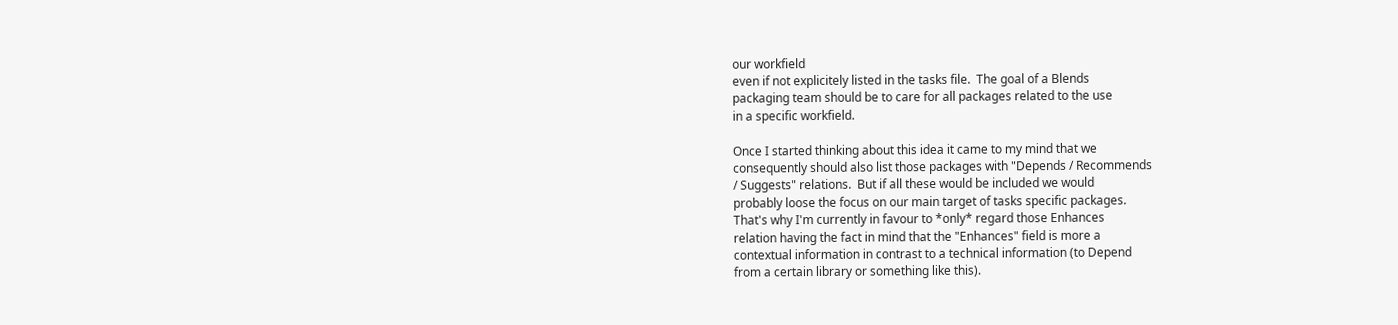our workfield
even if not explicitely listed in the tasks file.  The goal of a Blends
packaging team should be to care for all packages related to the use
in a specific workfield.

Once I started thinking about this idea it came to my mind that we
consequently should also list those packages with "Depends / Recommends
/ Suggests" relations.  But if all these would be included we would
probably loose the focus on our main target of tasks specific packages.
That's why I'm currently in favour to *only* regard those Enhances
relation having the fact in mind that the "Enhances" field is more a
contextual information in contrast to a technical information (to Depend
from a certain library or something like this).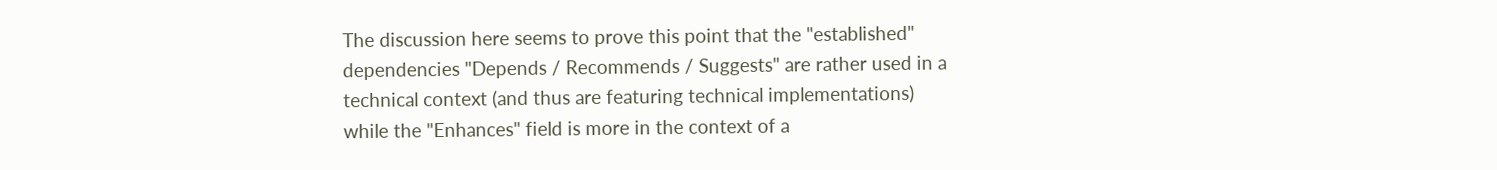The discussion here seems to prove this point that the "established"
dependencies "Depends / Recommends / Suggests" are rather used in a
technical context (and thus are featuring technical implementations)
while the "Enhances" field is more in the context of a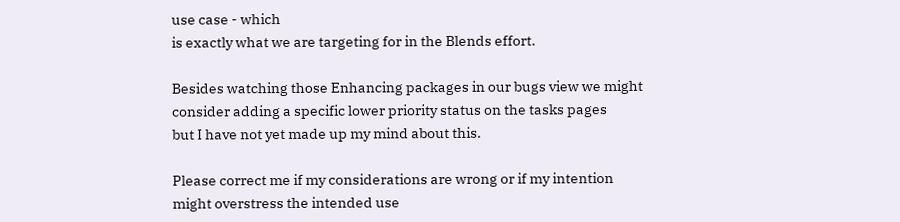use case - which
is exactly what we are targeting for in the Blends effort.

Besides watching those Enhancing packages in our bugs view we might
consider adding a specific lower priority status on the tasks pages
but I have not yet made up my mind about this.

Please correct me if my considerations are wrong or if my intention
might overstress the intended use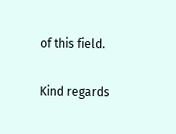of this field.

Kind regards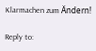Klarmachen zum Ändern!

Reply to: